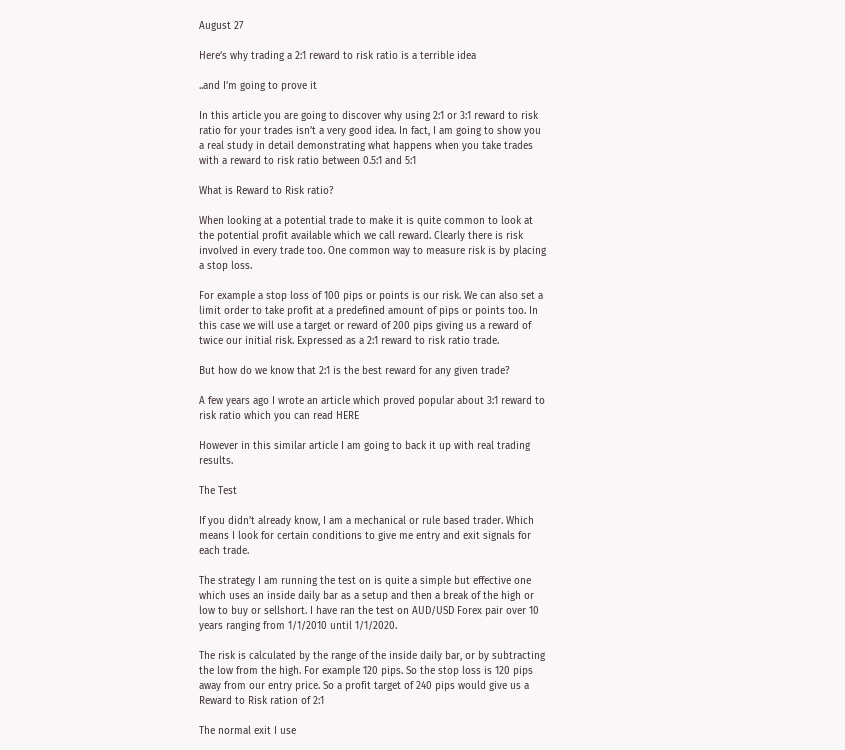August 27

Here’s why trading a 2:1 reward to risk ratio is a terrible idea

..and I’m going to prove it

In this article you are going to discover why using 2:1 or 3:1 reward to risk ratio for your trades isn’t a very good idea. In fact, I am going to show you a real study in detail demonstrating what happens when you take trades with a reward to risk ratio between 0.5:1 and 5:1

What is Reward to Risk ratio?

When looking at a potential trade to make it is quite common to look at the potential profit available which we call reward. Clearly there is risk involved in every trade too. One common way to measure risk is by placing a stop loss.

For example a stop loss of 100 pips or points is our risk. We can also set a limit order to take profit at a predefined amount of pips or points too. In this case we will use a target or reward of 200 pips giving us a reward of twice our initial risk. Expressed as a 2:1 reward to risk ratio trade.

But how do we know that 2:1 is the best reward for any given trade?

A few years ago I wrote an article which proved popular about 3:1 reward to risk ratio which you can read HERE

However in this similar article I am going to back it up with real trading results.

The Test

If you didn’t already know, I am a mechanical or rule based trader. Which means I look for certain conditions to give me entry and exit signals for each trade.

The strategy I am running the test on is quite a simple but effective one which uses an inside daily bar as a setup and then a break of the high or low to buy or sellshort. I have ran the test on AUD/USD Forex pair over 10 years ranging from 1/1/2010 until 1/1/2020.

The risk is calculated by the range of the inside daily bar, or by subtracting the low from the high. For example 120 pips. So the stop loss is 120 pips away from our entry price. So a profit target of 240 pips would give us a Reward to Risk ration of 2:1

The normal exit I use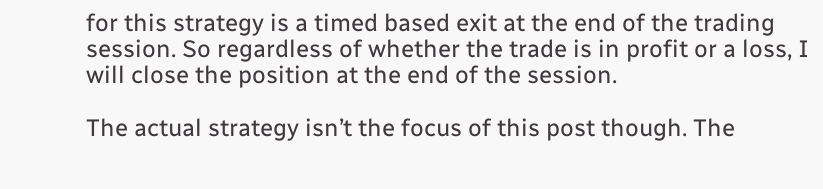for this strategy is a timed based exit at the end of the trading session. So regardless of whether the trade is in profit or a loss, I will close the position at the end of the session.

The actual strategy isn’t the focus of this post though. The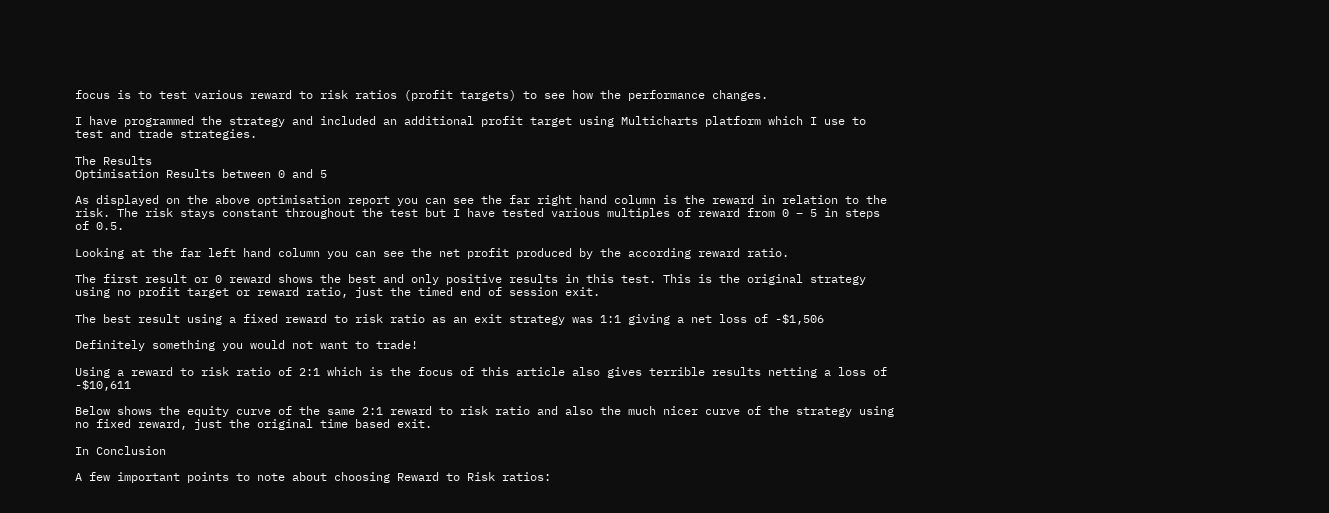focus is to test various reward to risk ratios (profit targets) to see how the performance changes.

I have programmed the strategy and included an additional profit target using Multicharts platform which I use to test and trade strategies.

The Results
Optimisation Results between 0 and 5

As displayed on the above optimisation report you can see the far right hand column is the reward in relation to the risk. The risk stays constant throughout the test but I have tested various multiples of reward from 0 – 5 in steps of 0.5.

Looking at the far left hand column you can see the net profit produced by the according reward ratio.

The first result or 0 reward shows the best and only positive results in this test. This is the original strategy using no profit target or reward ratio, just the timed end of session exit.

The best result using a fixed reward to risk ratio as an exit strategy was 1:1 giving a net loss of -$1,506

Definitely something you would not want to trade!

Using a reward to risk ratio of 2:1 which is the focus of this article also gives terrible results netting a loss of -$10,611

Below shows the equity curve of the same 2:1 reward to risk ratio and also the much nicer curve of the strategy using no fixed reward, just the original time based exit.

In Conclusion

A few important points to note about choosing Reward to Risk ratios: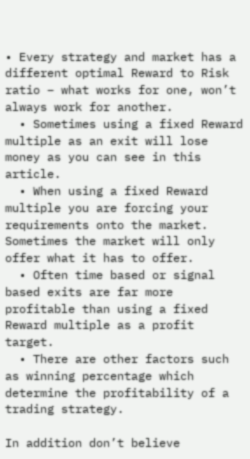• Every strategy and market has a different optimal Reward to Risk ratio – what works for one, won’t always work for another.
  • Sometimes using a fixed Reward multiple as an exit will lose money as you can see in this article.
  • When using a fixed Reward multiple you are forcing your requirements onto the market. Sometimes the market will only offer what it has to offer.
  • Often time based or signal based exits are far more profitable than using a fixed Reward multiple as a profit target.
  • There are other factors such as winning percentage which determine the profitability of a trading strategy.

In addition don’t believe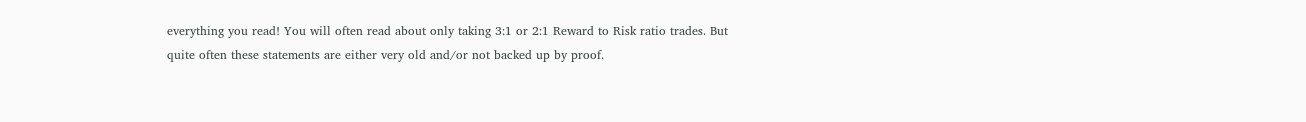everything you read! You will often read about only taking 3:1 or 2:1 Reward to Risk ratio trades. But quite often these statements are either very old and/or not backed up by proof.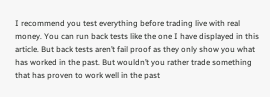I recommend you test everything before trading live with real money. You can run back tests like the one I have displayed in this article. But back tests aren’t fail proof as they only show you what has worked in the past. But wouldn’t you rather trade something that has proven to work well in the past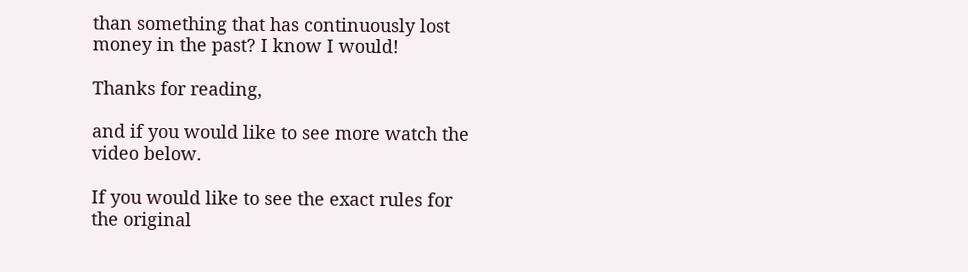than something that has continuously lost money in the past? I know I would!

Thanks for reading,

and if you would like to see more watch the video below.

If you would like to see the exact rules for the original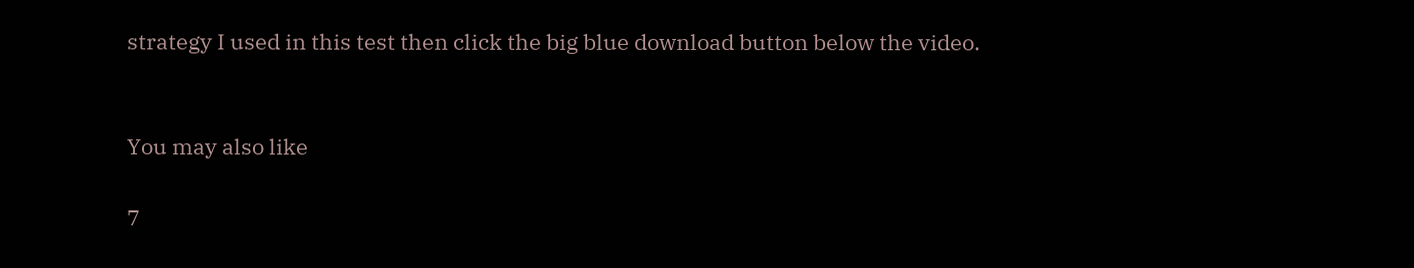strategy I used in this test then click the big blue download button below the video.


You may also like

7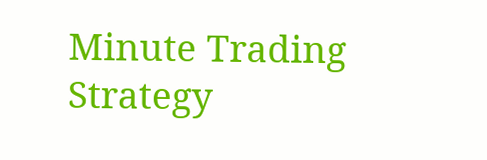Minute Trading Strategy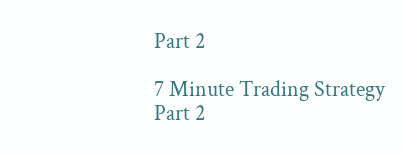Part 2

7 Minute Trading Strategy Part 2